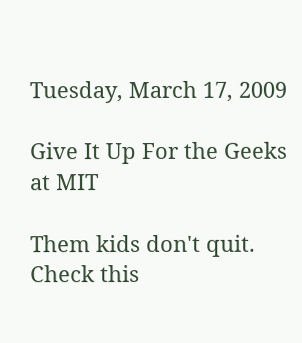Tuesday, March 17, 2009

Give It Up For the Geeks at MIT

Them kids don't quit. Check this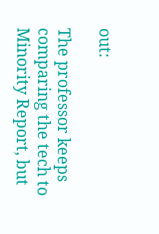out:

The professor keeps comparing the tech to Minority Report, but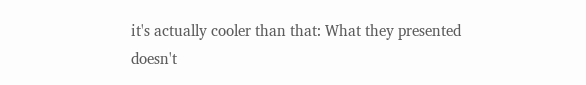it's actually cooler than that: What they presented doesn't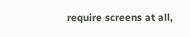require screens at all,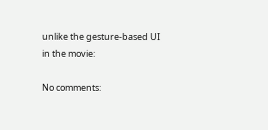unlike the gesture-based UI in the movie:

No comments: